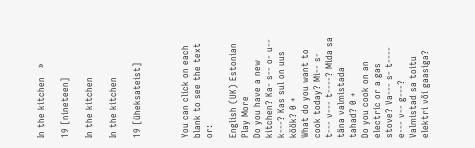In the kitchen   »

19 [nineteen]

In the kitchen

In the kitchen

19 [üheksateist]



You can click on each blank to see the text or:

English (UK) Estonian Play More
Do you have a new kitchen? Ka- s-- o- u-- k---? Kas sul on uus köök? 0 +
What do you want to cook today? Mi-- s- t--- v--- t----? Mida sa täna valmistada tahad? 0 +
Do you cook on an electric or a gas stove? Va--- s- t---- e--- v-- g---? Valmistad sa toitu elektri või gaasiga?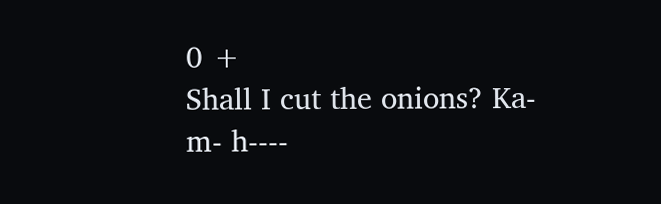0 +
Shall I cut the onions? Ka- m- h----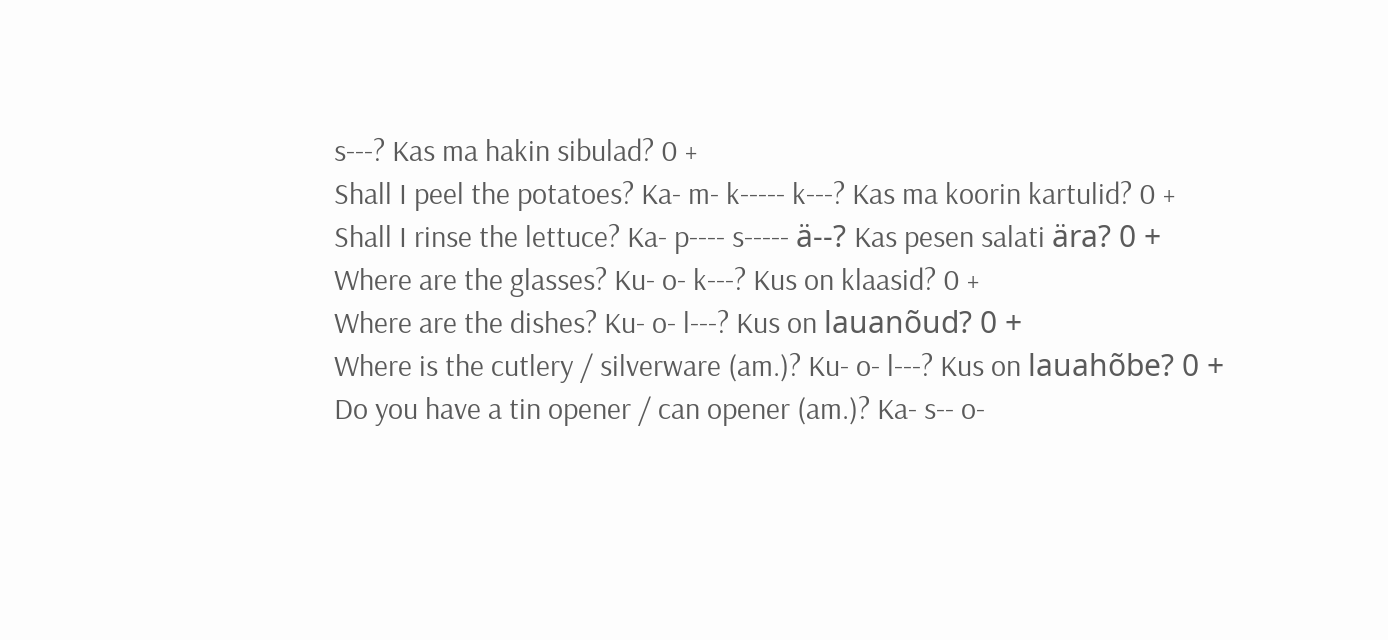s---? Kas ma hakin sibulad? 0 +
Shall I peel the potatoes? Ka- m- k----- k---? Kas ma koorin kartulid? 0 +
Shall I rinse the lettuce? Ka- p---- s----- ä--? Kas pesen salati ära? 0 +
Where are the glasses? Ku- o- k---? Kus on klaasid? 0 +
Where are the dishes? Ku- o- l---? Kus on lauanõud? 0 +
Where is the cutlery / silverware (am.)? Ku- o- l---? Kus on lauahõbe? 0 +
Do you have a tin opener / can opener (am.)? Ka- s-- o-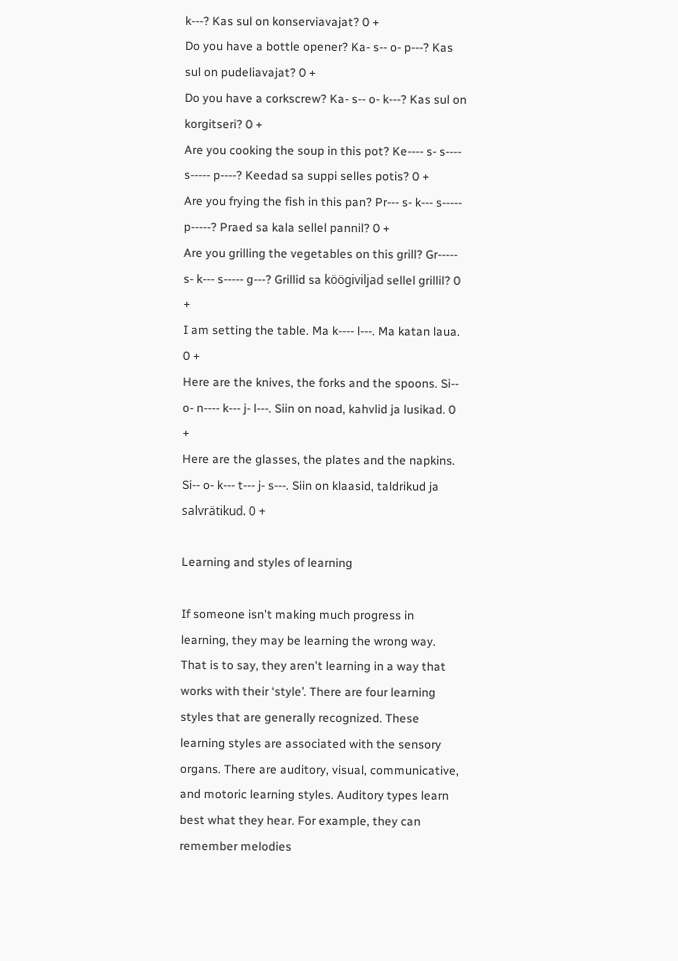k---? Kas sul on konserviavajat? 0 +
Do you have a bottle opener? Ka- s-- o- p---? Kas sul on pudeliavajat? 0 +
Do you have a corkscrew? Ka- s-- o- k---? Kas sul on korgitseri? 0 +
Are you cooking the soup in this pot? Ke---- s- s---- s----- p----? Keedad sa suppi selles potis? 0 +
Are you frying the fish in this pan? Pr--- s- k--- s----- p-----? Praed sa kala sellel pannil? 0 +
Are you grilling the vegetables on this grill? Gr----- s- k--- s----- g---? Grillid sa köögiviljad sellel grillil? 0 +
I am setting the table. Ma k---- l---. Ma katan laua. 0 +
Here are the knives, the forks and the spoons. Si-- o- n---- k--- j- l---. Siin on noad, kahvlid ja lusikad. 0 +
Here are the glasses, the plates and the napkins. Si-- o- k--- t--- j- s---. Siin on klaasid, taldrikud ja salvrätikud. 0 +

Learning and styles of learning

If someone isn't making much progress in learning, they may be learning the wrong way. That is to say, they aren't learning in a way that works with their ‘style’. There are four learning styles that are generally recognized. These learning styles are associated with the sensory organs. There are auditory, visual, communicative, and motoric learning styles. Auditory types learn best what they hear. For example, they can remember melodies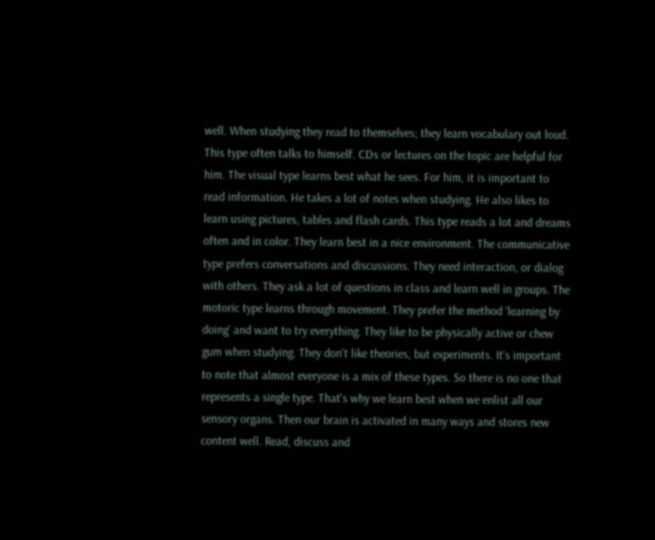well. When studying they read to themselves; they learn vocabulary out loud. This type often talks to himself. CDs or lectures on the topic are helpful for him. The visual type learns best what he sees. For him, it is important to read information. He takes a lot of notes when studying. He also likes to learn using pictures, tables and flash cards. This type reads a lot and dreams often and in color. They learn best in a nice environment. The communicative type prefers conversations and discussions. They need interaction, or dialog with others. They ask a lot of questions in class and learn well in groups. The motoric type learns through movement. They prefer the method ‘learning by doing’ and want to try everything. They like to be physically active or chew gum when studying. They don't like theories, but experiments. It's important to note that almost everyone is a mix of these types. So there is no one that represents a single type. That's why we learn best when we enlist all our sensory organs. Then our brain is activated in many ways and stores new content well. Read, discuss and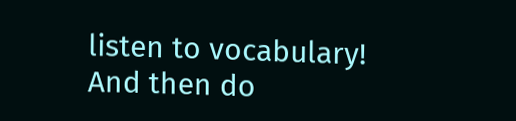listen to vocabulary! And then do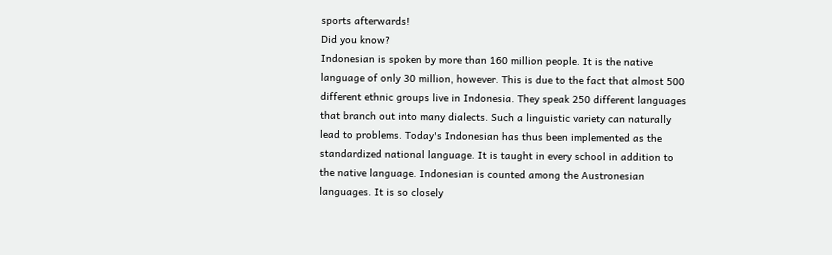sports afterwards!
Did you know?
Indonesian is spoken by more than 160 million people. It is the native language of only 30 million, however. This is due to the fact that almost 500 different ethnic groups live in Indonesia. They speak 250 different languages that branch out into many dialects. Such a linguistic variety can naturally lead to problems. Today's Indonesian has thus been implemented as the standardized national language. It is taught in every school in addition to the native language. Indonesian is counted among the Austronesian languages. It is so closely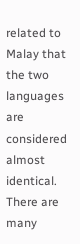related to Malay that the two languages are considered almost identical. There are many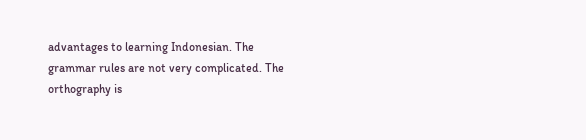advantages to learning Indonesian. The grammar rules are not very complicated. The orthography is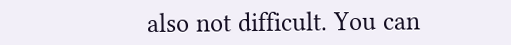also not difficult. You can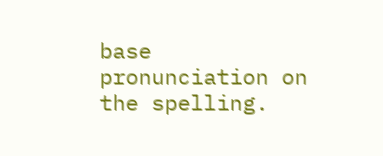base pronunciation on the spelling.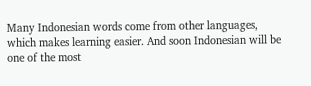Many Indonesian words come from other languages, which makes learning easier. And soon Indonesian will be one of the most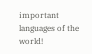important languages of the world!